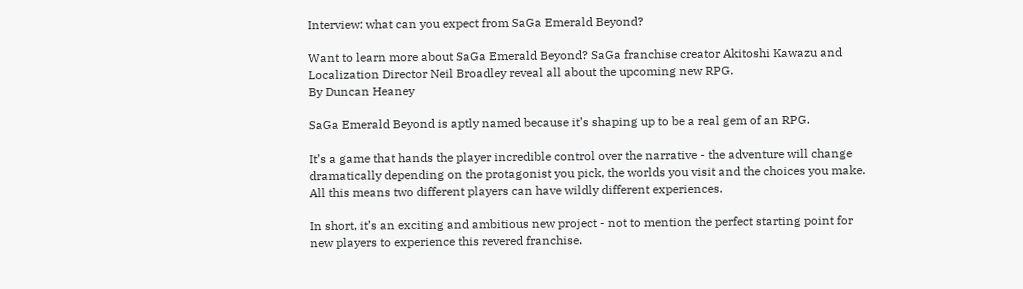Interview: what can you expect from SaGa Emerald Beyond?

Want to learn more about SaGa Emerald Beyond? SaGa franchise creator Akitoshi Kawazu and Localization Director Neil Broadley reveal all about the upcoming new RPG.
By Duncan Heaney

SaGa Emerald Beyond is aptly named because it’s shaping up to be a real gem of an RPG.

It’s a game that hands the player incredible control over the narrative - the adventure will change dramatically depending on the protagonist you pick, the worlds you visit and the choices you make. All this means two different players can have wildly different experiences.

In short, it’s an exciting and ambitious new project - not to mention the perfect starting point for new players to experience this revered franchise.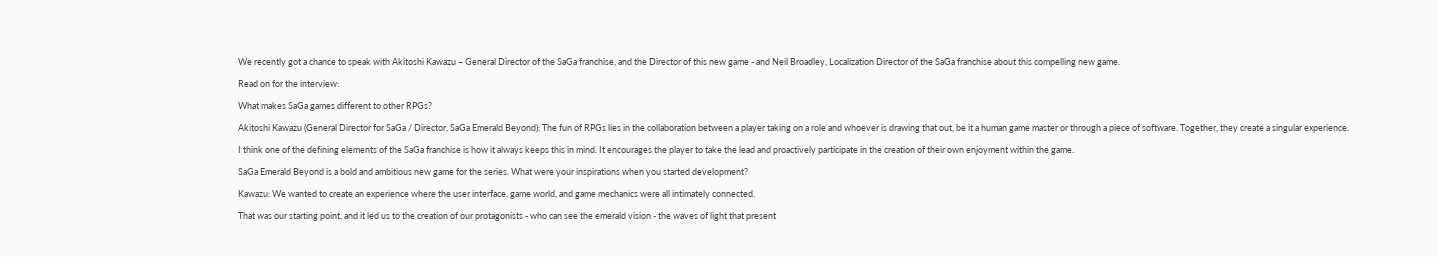We recently got a chance to speak with Akitoshi Kawazu – General Director of the SaGa franchise, and the Director of this new game - and Neil Broadley, Localization Director of the SaGa franchise about this compelling new game.

Read on for the interview:

What makes SaGa games different to other RPGs?

Akitoshi Kawazu (General Director for SaGa / Director, SaGa Emerald Beyond): The fun of RPGs lies in the collaboration between a player taking on a role and whoever is drawing that out, be it a human game master or through a piece of software. Together, they create a singular experience.

I think one of the defining elements of the SaGa franchise is how it always keeps this in mind. It encourages the player to take the lead and proactively participate in the creation of their own enjoyment within the game.

SaGa Emerald Beyond is a bold and ambitious new game for the series. What were your inspirations when you started development?

Kawazu: We wanted to create an experience where the user interface, game world, and game mechanics were all intimately connected.

That was our starting point, and it led us to the creation of our protagonists - who can see the emerald vision - the waves of light that present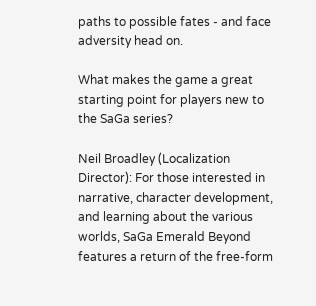paths to possible fates - and face adversity head on.

What makes the game a great starting point for players new to the SaGa series?

Neil Broadley (Localization Director): For those interested in narrative, character development, and learning about the various worlds, SaGa Emerald Beyond features a return of the free-form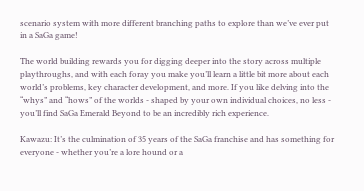scenario system with more different branching paths to explore than we’ve ever put in a SaGa game!

The world building rewards you for digging deeper into the story across multiple playthroughs, and with each foray you make you’ll learn a little bit more about each world’s problems, key character development, and more. If you like delving into the “whys” and “hows” of the worlds - shaped by your own individual choices, no less - you’ll find SaGa Emerald Beyond to be an incredibly rich experience.

Kawazu: It’s the culmination of 35 years of the SaGa franchise and has something for everyone - whether you’re a lore hound or a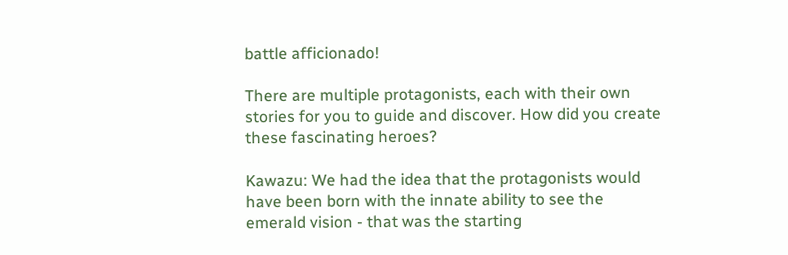battle afficionado!

There are multiple protagonists, each with their own stories for you to guide and discover. How did you create these fascinating heroes?

Kawazu: We had the idea that the protagonists would have been born with the innate ability to see the emerald vision - that was the starting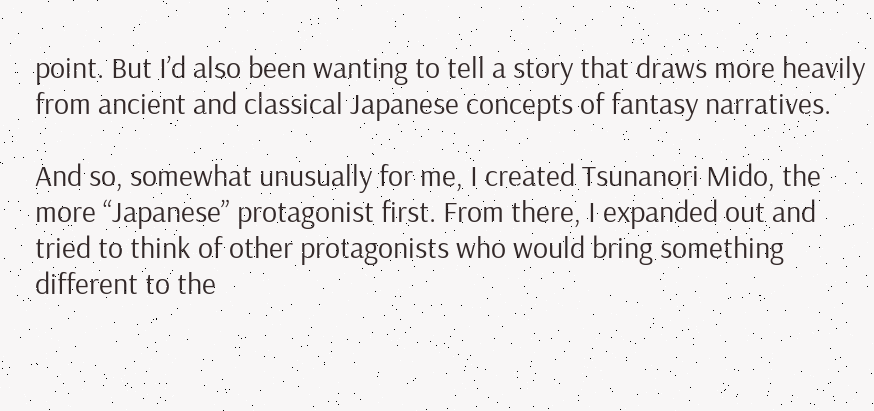point. But I’d also been wanting to tell a story that draws more heavily from ancient and classical Japanese concepts of fantasy narratives.

And so, somewhat unusually for me, I created Tsunanori Mido, the more “Japanese” protagonist first. From there, I expanded out and tried to think of other protagonists who would bring something different to the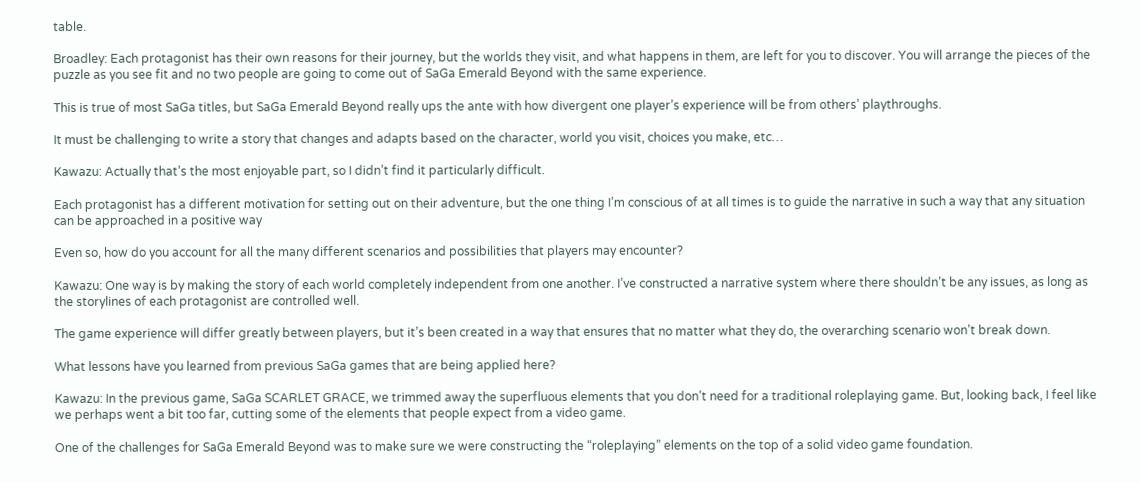table.

Broadley: Each protagonist has their own reasons for their journey, but the worlds they visit, and what happens in them, are left for you to discover. You will arrange the pieces of the puzzle as you see fit and no two people are going to come out of SaGa Emerald Beyond with the same experience.

This is true of most SaGa titles, but SaGa Emerald Beyond really ups the ante with how divergent one player’s experience will be from others’ playthroughs.

It must be challenging to write a story that changes and adapts based on the character, world you visit, choices you make, etc…

Kawazu: Actually that’s the most enjoyable part, so I didn’t find it particularly difficult.

Each protagonist has a different motivation for setting out on their adventure, but the one thing I’m conscious of at all times is to guide the narrative in such a way that any situation can be approached in a positive way

Even so, how do you account for all the many different scenarios and possibilities that players may encounter?

Kawazu: One way is by making the story of each world completely independent from one another. I’ve constructed a narrative system where there shouldn’t be any issues, as long as the storylines of each protagonist are controlled well.

The game experience will differ greatly between players, but it’s been created in a way that ensures that no matter what they do, the overarching scenario won’t break down.

What lessons have you learned from previous SaGa games that are being applied here?

Kawazu: In the previous game, SaGa SCARLET GRACE, we trimmed away the superfluous elements that you don’t need for a traditional roleplaying game. But, looking back, I feel like we perhaps went a bit too far, cutting some of the elements that people expect from a video game.

One of the challenges for SaGa Emerald Beyond was to make sure we were constructing the “roleplaying” elements on the top of a solid video game foundation.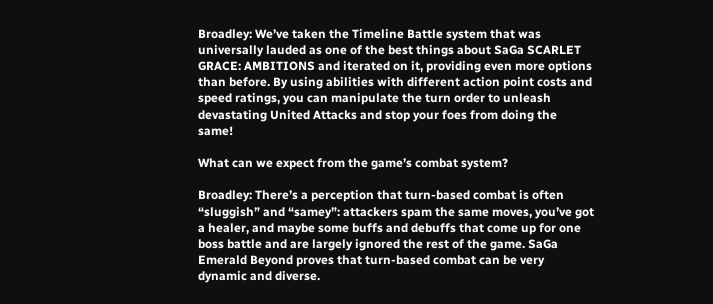Broadley: We’ve taken the Timeline Battle system that was universally lauded as one of the best things about SaGa SCARLET GRACE: AMBITIONS and iterated on it, providing even more options than before. By using abilities with different action point costs and speed ratings, you can manipulate the turn order to unleash devastating United Attacks and stop your foes from doing the same!

What can we expect from the game’s combat system?

Broadley: There’s a perception that turn-based combat is often “sluggish” and “samey”: attackers spam the same moves, you’ve got a healer, and maybe some buffs and debuffs that come up for one boss battle and are largely ignored the rest of the game. SaGa Emerald Beyond proves that turn-based combat can be very dynamic and diverse.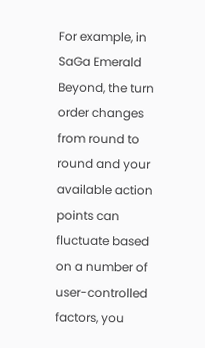For example, in SaGa Emerald Beyond, the turn order changes from round to round and your available action points can fluctuate based on a number of user-controlled factors, you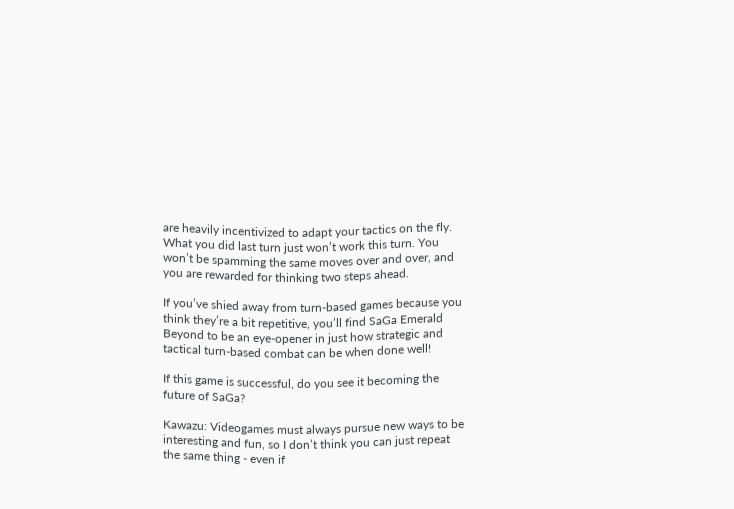are heavily incentivized to adapt your tactics on the fly. What you did last turn just won’t work this turn. You won’t be spamming the same moves over and over, and you are rewarded for thinking two steps ahead.

If you’ve shied away from turn-based games because you think they’re a bit repetitive, you’ll find SaGa Emerald Beyond to be an eye-opener in just how strategic and tactical turn-based combat can be when done well!

If this game is successful, do you see it becoming the future of SaGa?

Kawazu: Videogames must always pursue new ways to be interesting and fun, so I don’t think you can just repeat the same thing - even if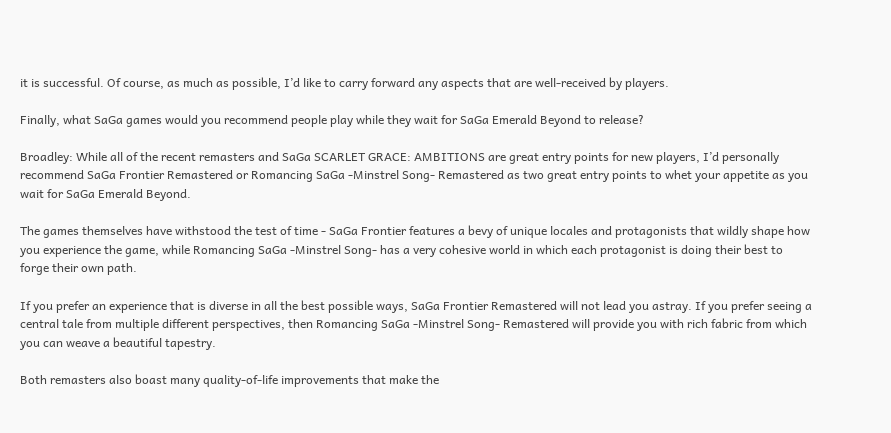it is successful. Of course, as much as possible, I’d like to carry forward any aspects that are well-received by players.

Finally, what SaGa games would you recommend people play while they wait for SaGa Emerald Beyond to release?

Broadley: While all of the recent remasters and SaGa SCARLET GRACE: AMBITIONS are great entry points for new players, I’d personally recommend SaGa Frontier Remastered or Romancing SaGa -Minstrel Song- Remastered as two great entry points to whet your appetite as you wait for SaGa Emerald Beyond.

The games themselves have withstood the test of time - SaGa Frontier features a bevy of unique locales and protagonists that wildly shape how you experience the game, while Romancing SaGa -Minstrel Song- has a very cohesive world in which each protagonist is doing their best to forge their own path.

If you prefer an experience that is diverse in all the best possible ways, SaGa Frontier Remastered will not lead you astray. If you prefer seeing a central tale from multiple different perspectives, then Romancing SaGa -Minstrel Song- Remastered will provide you with rich fabric from which you can weave a beautiful tapestry.

Both remasters also boast many quality-of-life improvements that make the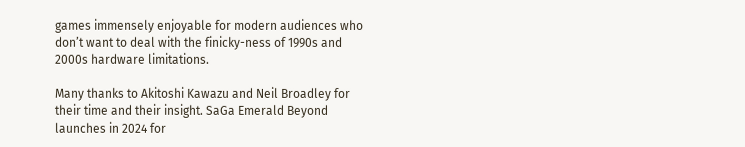games immensely enjoyable for modern audiences who don’t want to deal with the finicky-ness of 1990s and 2000s hardware limitations.

Many thanks to Akitoshi Kawazu and Neil Broadley for their time and their insight. SaGa Emerald Beyond launches in 2024 for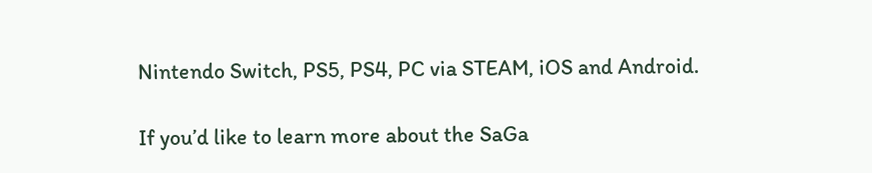Nintendo Switch, PS5, PS4, PC via STEAM, iOS and Android.

If you’d like to learn more about the SaGa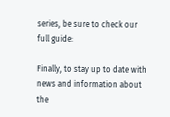series, be sure to check our full guide:

Finally, to stay up to date with news and information about the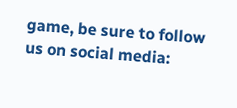game, be sure to follow us on social media: